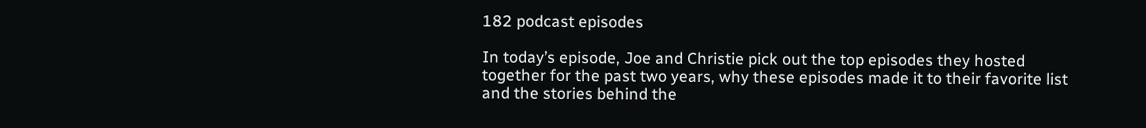182 podcast episodes

In today’s episode, Joe and Christie pick out the top episodes they hosted together for the past two years, why these episodes made it to their favorite list and the stories behind the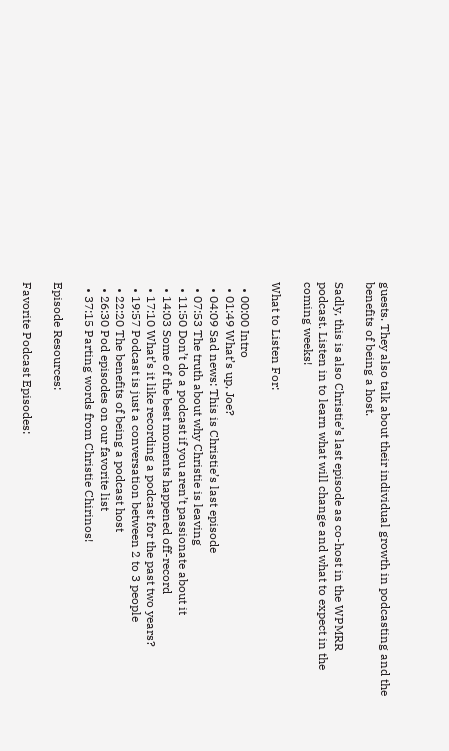guests. They also talk about their individual growth in podcasting and the benefits of being a host.

Sadly, this is also Christie’s last episode as co-host in the WPMRR podcast. Listen in to learn what will change and what to expect in the coming weeks!

What to Listen For:

  • 00:00 Intro
  • 01:49 What’s up, Joe?
  • 04:09 Sad news: This is Christie’s last episode
  • 07:53 The truth about why Christie is leaving
  • 11:50 Don’t do a podcast if you aren’t passionate about it
  • 14:03 Some of the best moments happened off-record
  • 17:10 What’s it like recording a podcast for the past two years?
  • 19:57 Podcast is just a conversation between 2 to 3 people
  • 22:20 The benefits of being a podcast host
  • 26:30 Pod episodes on our favorite list
  • 37:15 Parting words from Christie Chirinos!

Episode Resources:

Favorite Podcast Episodes: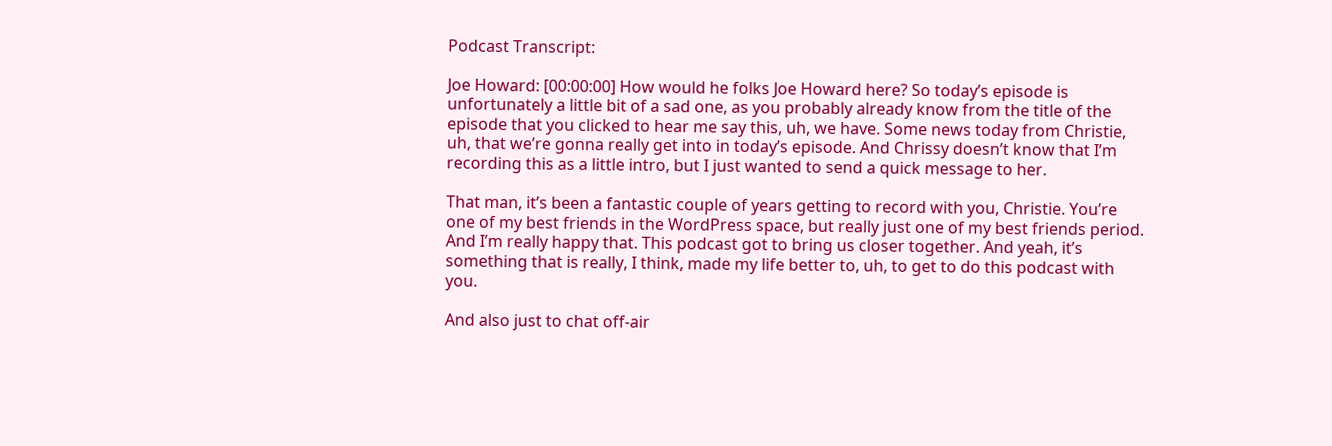Podcast Transcript:

Joe Howard: [00:00:00] How would he folks Joe Howard here? So today’s episode is unfortunately a little bit of a sad one, as you probably already know from the title of the episode that you clicked to hear me say this, uh, we have. Some news today from Christie, uh, that we’re gonna really get into in today’s episode. And Chrissy doesn’t know that I’m recording this as a little intro, but I just wanted to send a quick message to her.

That man, it’s been a fantastic couple of years getting to record with you, Christie. You’re one of my best friends in the WordPress space, but really just one of my best friends period. And I’m really happy that. This podcast got to bring us closer together. And yeah, it’s something that is really, I think, made my life better to, uh, to get to do this podcast with you.

And also just to chat off-air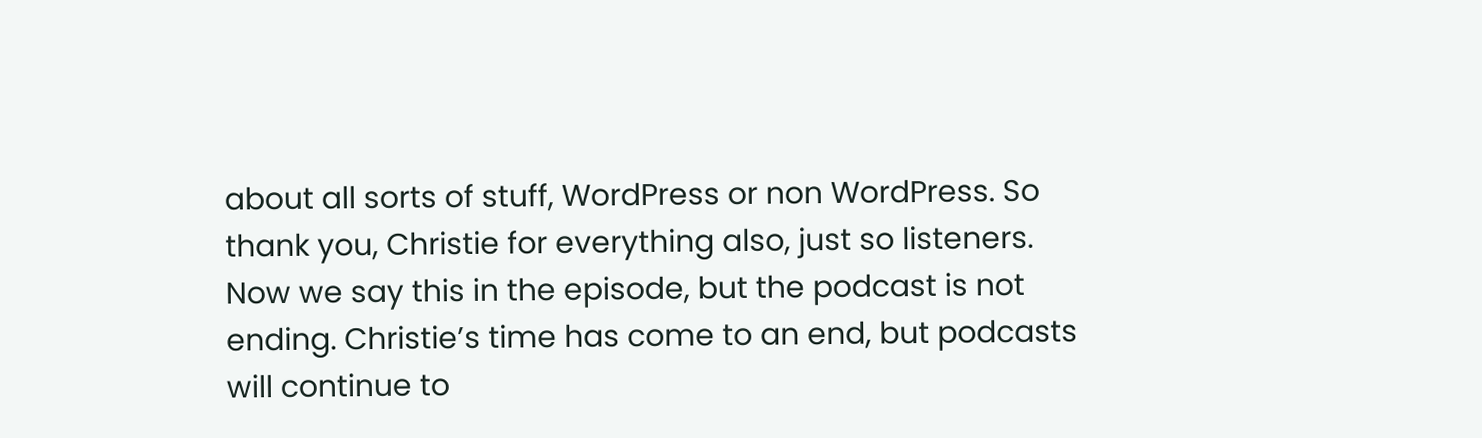about all sorts of stuff, WordPress or non WordPress. So thank you, Christie for everything also, just so listeners. Now we say this in the episode, but the podcast is not ending. Christie’s time has come to an end, but podcasts will continue to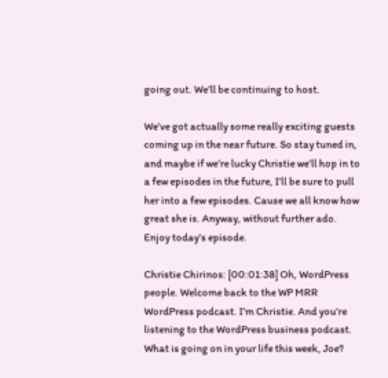going out. We’ll be continuing to host.

We’ve got actually some really exciting guests coming up in the near future. So stay tuned in, and maybe if we’re lucky Christie we’ll hop in to a few episodes in the future, I’ll be sure to pull her into a few episodes. Cause we all know how great she is. Anyway, without further ado. Enjoy today’s episode.

Christie Chirinos: [00:01:38] Oh, WordPress people. Welcome back to the WP MRR WordPress podcast. I’m Christie. And you’re listening to the WordPress business podcast. What is going on in your life this week, Joe?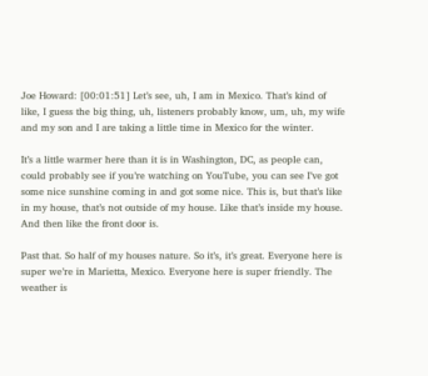Joe Howard: [00:01:51] Let’s see, uh, I am in Mexico. That’s kind of like, I guess the big thing, uh, listeners probably know, um, uh, my wife and my son and I are taking a little time in Mexico for the winter.

It’s a little warmer here than it is in Washington, DC, as people can, could probably see if you’re watching on YouTube, you can see I’ve got some nice sunshine coming in and got some nice. This is, but that’s like in my house, that’s not outside of my house. Like that’s inside my house. And then like the front door is.

Past that. So half of my houses nature. So it’s, it’s great. Everyone here is super we’re in Marietta, Mexico. Everyone here is super friendly. The weather is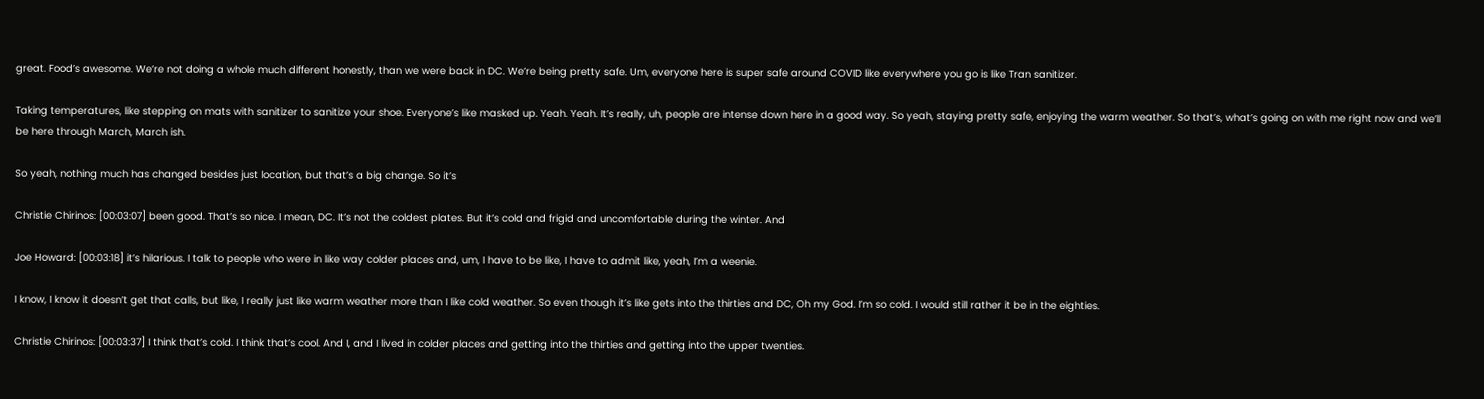great. Food’s awesome. We’re not doing a whole much different honestly, than we were back in DC. We’re being pretty safe. Um, everyone here is super safe around COVID like everywhere you go is like Tran sanitizer.

Taking temperatures, like stepping on mats with sanitizer to sanitize your shoe. Everyone’s like masked up. Yeah. Yeah. It’s really, uh, people are intense down here in a good way. So yeah, staying pretty safe, enjoying the warm weather. So that’s, what’s going on with me right now and we’ll be here through March, March ish.

So yeah, nothing much has changed besides just location, but that’s a big change. So it’s

Christie Chirinos: [00:03:07] been good. That’s so nice. I mean, DC. It’s not the coldest plates. But it’s cold and frigid and uncomfortable during the winter. And

Joe Howard: [00:03:18] it’s hilarious. I talk to people who were in like way colder places and, um, I have to be like, I have to admit like, yeah, I’m a weenie.

I know, I know it doesn’t get that calls, but like, I really just like warm weather more than I like cold weather. So even though it’s like gets into the thirties and DC, Oh my God. I’m so cold. I would still rather it be in the eighties.

Christie Chirinos: [00:03:37] I think that’s cold. I think that’s cool. And I, and I lived in colder places and getting into the thirties and getting into the upper twenties.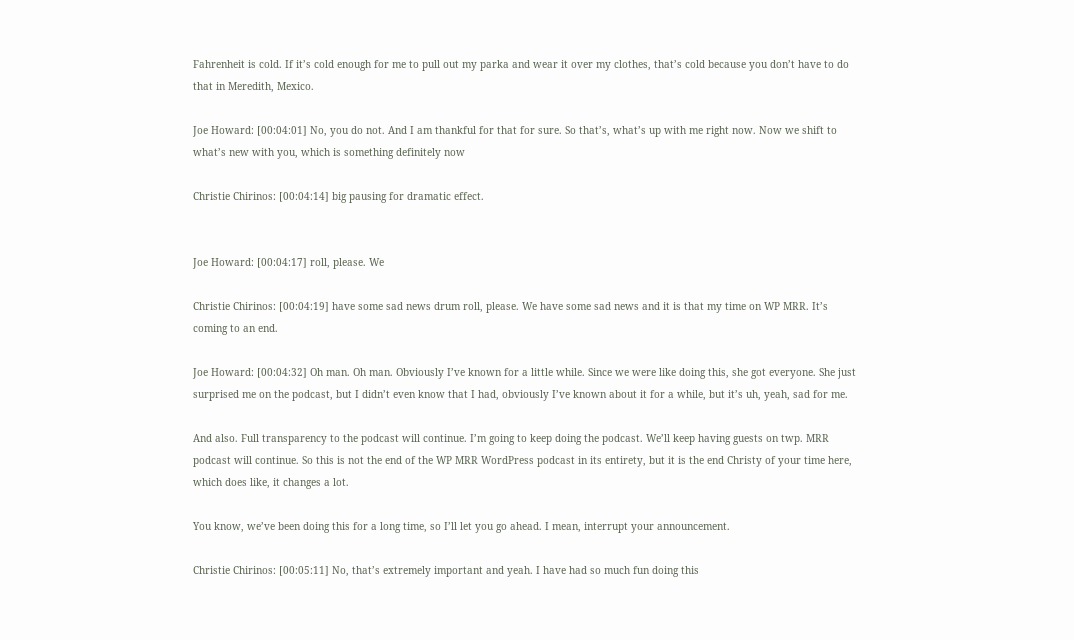Fahrenheit is cold. If it’s cold enough for me to pull out my parka and wear it over my clothes, that’s cold because you don’t have to do that in Meredith, Mexico.

Joe Howard: [00:04:01] No, you do not. And I am thankful for that for sure. So that’s, what’s up with me right now. Now we shift to what’s new with you, which is something definitely now

Christie Chirinos: [00:04:14] big pausing for dramatic effect.


Joe Howard: [00:04:17] roll, please. We

Christie Chirinos: [00:04:19] have some sad news drum roll, please. We have some sad news and it is that my time on WP MRR. It’s coming to an end.

Joe Howard: [00:04:32] Oh man. Oh man. Obviously I’ve known for a little while. Since we were like doing this, she got everyone. She just surprised me on the podcast, but I didn’t even know that I had, obviously I’ve known about it for a while, but it’s uh, yeah, sad for me.

And also. Full transparency to the podcast will continue. I’m going to keep doing the podcast. We’ll keep having guests on twp. MRR podcast will continue. So this is not the end of the WP MRR WordPress podcast in its entirety, but it is the end Christy of your time here, which does like, it changes a lot.

You know, we’ve been doing this for a long time, so I’ll let you go ahead. I mean, interrupt your announcement.

Christie Chirinos: [00:05:11] No, that’s extremely important and yeah. I have had so much fun doing this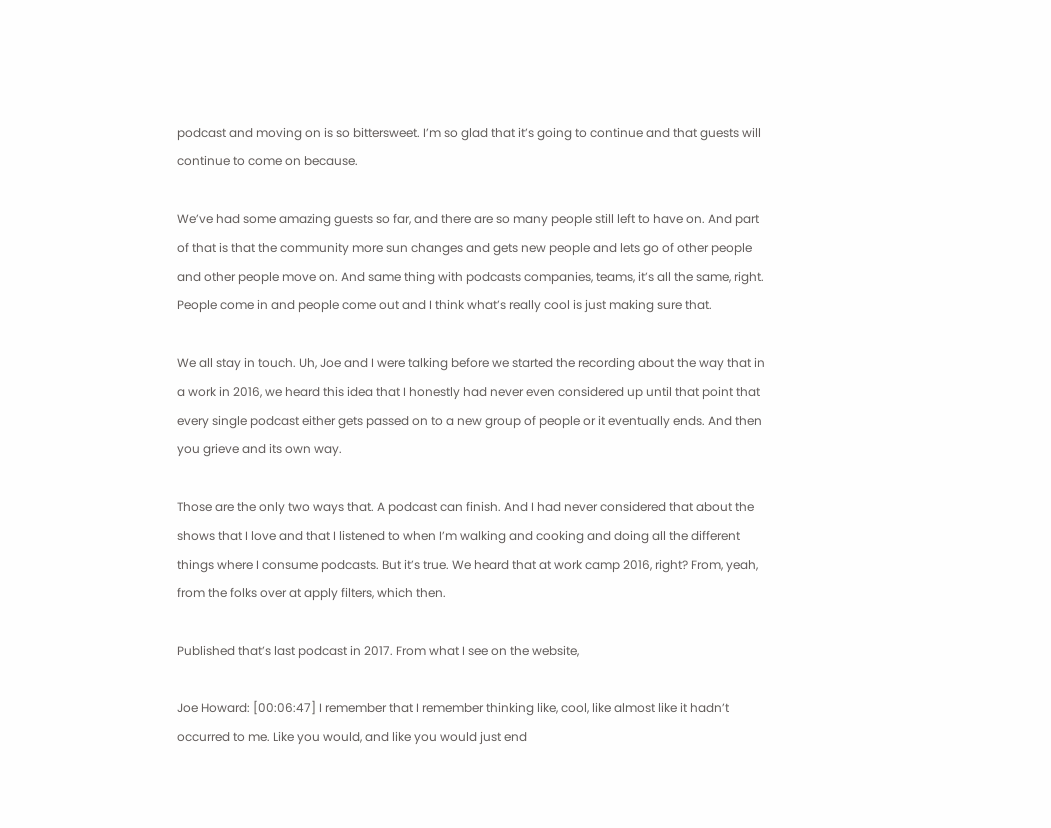podcast and moving on is so bittersweet. I’m so glad that it’s going to continue and that guests will continue to come on because.

We’ve had some amazing guests so far, and there are so many people still left to have on. And part of that is that the community more sun changes and gets new people and lets go of other people and other people move on. And same thing with podcasts companies, teams, it’s all the same, right. People come in and people come out and I think what’s really cool is just making sure that.

We all stay in touch. Uh, Joe and I were talking before we started the recording about the way that in a work in 2016, we heard this idea that I honestly had never even considered up until that point that every single podcast either gets passed on to a new group of people or it eventually ends. And then you grieve and its own way.

Those are the only two ways that. A podcast can finish. And I had never considered that about the shows that I love and that I listened to when I’m walking and cooking and doing all the different things where I consume podcasts. But it’s true. We heard that at work camp 2016, right? From, yeah, from the folks over at apply filters, which then.

Published that’s last podcast in 2017. From what I see on the website,

Joe Howard: [00:06:47] I remember that I remember thinking like, cool, like almost like it hadn’t occurred to me. Like you would, and like you would just end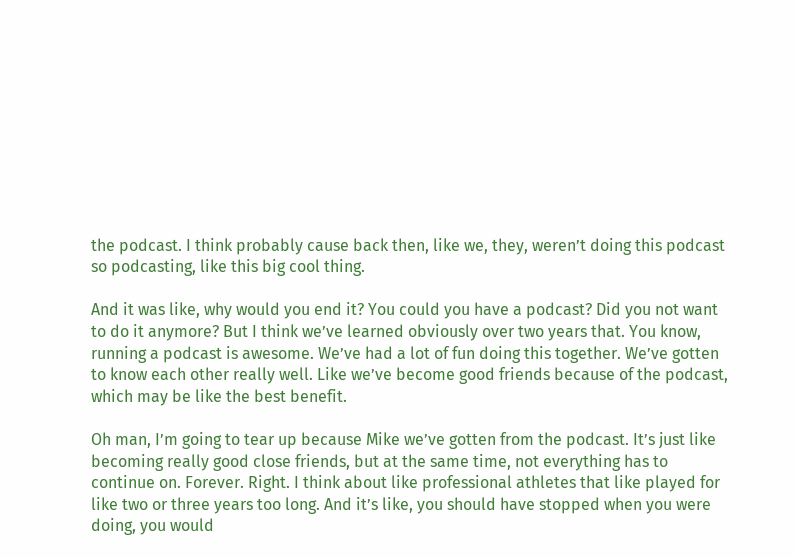the podcast. I think probably cause back then, like we, they, weren’t doing this podcast so podcasting, like this big cool thing.

And it was like, why would you end it? You could you have a podcast? Did you not want to do it anymore? But I think we’ve learned obviously over two years that. You know, running a podcast is awesome. We’ve had a lot of fun doing this together. We’ve gotten to know each other really well. Like we’ve become good friends because of the podcast, which may be like the best benefit.

Oh man, I’m going to tear up because Mike we’ve gotten from the podcast. It’s just like becoming really good close friends, but at the same time, not everything has to continue on. Forever. Right. I think about like professional athletes that like played for like two or three years too long. And it’s like, you should have stopped when you were doing, you would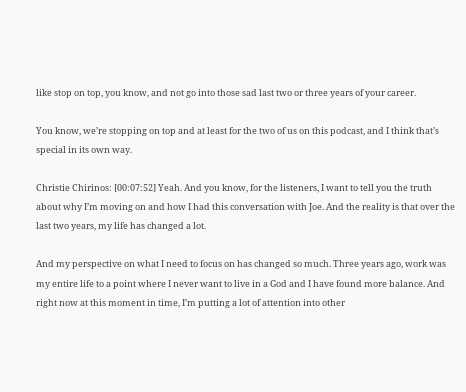like stop on top, you know, and not go into those sad last two or three years of your career.

You know, we’re stopping on top and at least for the two of us on this podcast, and I think that’s special in its own way.

Christie Chirinos: [00:07:52] Yeah. And you know, for the listeners, I want to tell you the truth about why I’m moving on and how I had this conversation with Joe. And the reality is that over the last two years, my life has changed a lot.

And my perspective on what I need to focus on has changed so much. Three years ago, work was my entire life to a point where I never want to live in a God and I have found more balance. And right now at this moment in time, I’m putting a lot of attention into other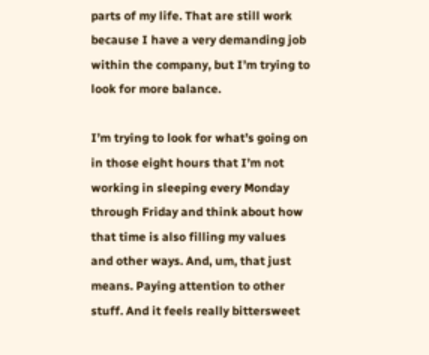parts of my life. That are still work because I have a very demanding job within the company, but I’m trying to look for more balance.

I’m trying to look for what’s going on in those eight hours that I’m not working in sleeping every Monday through Friday and think about how that time is also filling my values and other ways. And, um, that just means. Paying attention to other stuff. And it feels really bittersweet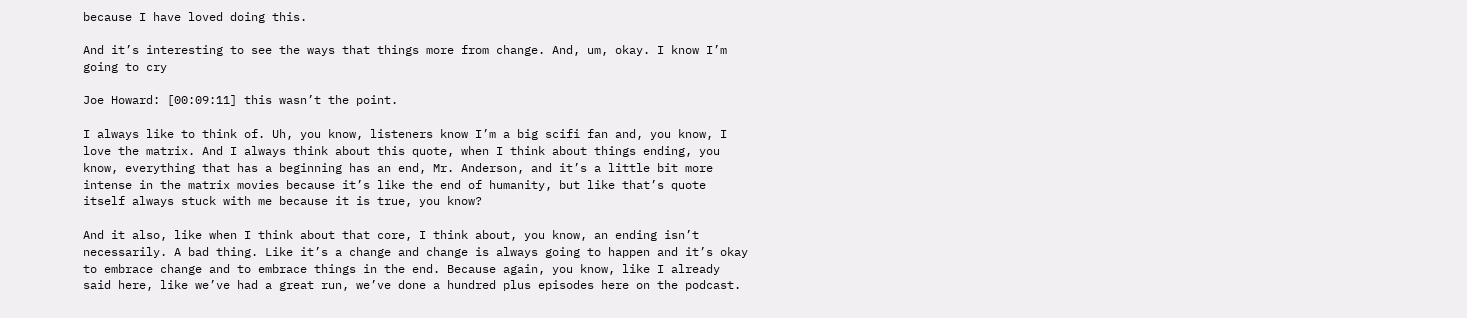because I have loved doing this.

And it’s interesting to see the ways that things more from change. And, um, okay. I know I’m going to cry

Joe Howard: [00:09:11] this wasn’t the point.

I always like to think of. Uh, you know, listeners know I’m a big scifi fan and, you know, I love the matrix. And I always think about this quote, when I think about things ending, you know, everything that has a beginning has an end, Mr. Anderson, and it’s a little bit more intense in the matrix movies because it’s like the end of humanity, but like that’s quote itself always stuck with me because it is true, you know?

And it also, like when I think about that core, I think about, you know, an ending isn’t necessarily. A bad thing. Like it’s a change and change is always going to happen and it’s okay to embrace change and to embrace things in the end. Because again, you know, like I already said here, like we’ve had a great run, we’ve done a hundred plus episodes here on the podcast.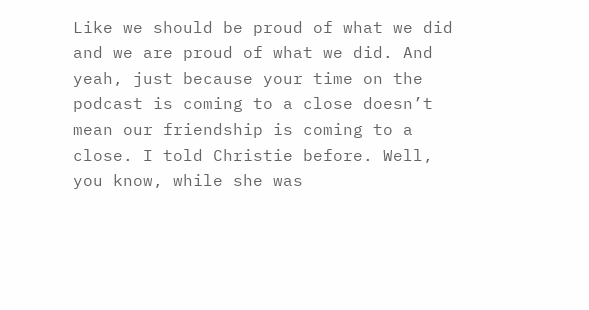Like we should be proud of what we did and we are proud of what we did. And yeah, just because your time on the podcast is coming to a close doesn’t mean our friendship is coming to a close. I told Christie before. Well, you know, while she was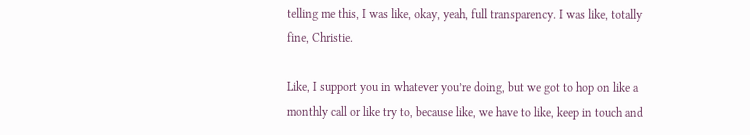telling me this, I was like, okay, yeah, full transparency. I was like, totally fine, Christie.

Like, I support you in whatever you’re doing, but we got to hop on like a monthly call or like try to, because like, we have to like, keep in touch and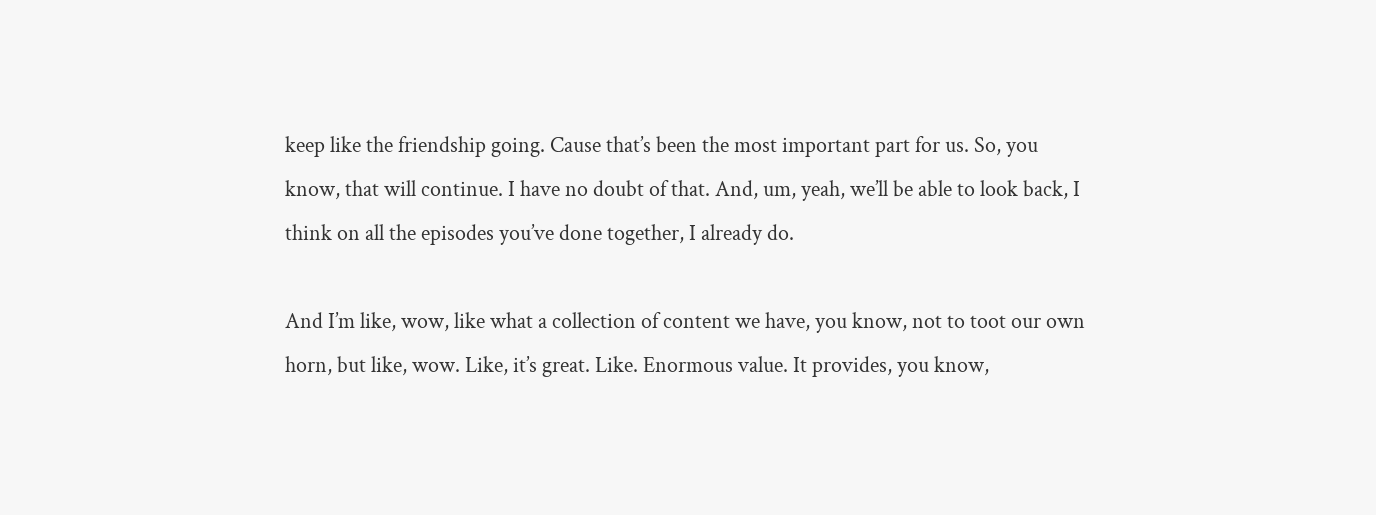keep like the friendship going. Cause that’s been the most important part for us. So, you know, that will continue. I have no doubt of that. And, um, yeah, we’ll be able to look back, I think on all the episodes you’ve done together, I already do.

And I’m like, wow, like what a collection of content we have, you know, not to toot our own horn, but like, wow. Like, it’s great. Like. Enormous value. It provides, you know,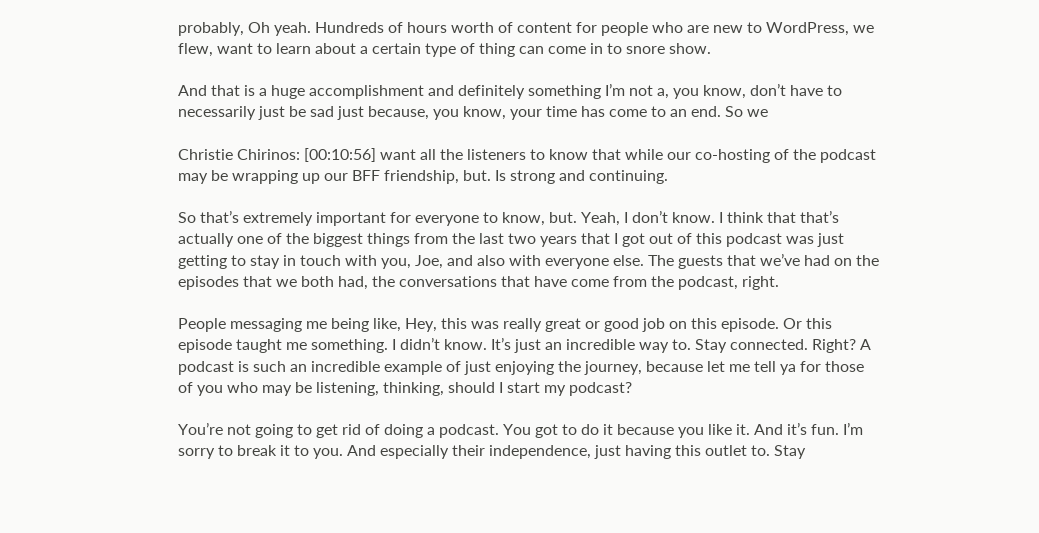probably, Oh yeah. Hundreds of hours worth of content for people who are new to WordPress, we flew, want to learn about a certain type of thing can come in to snore show.

And that is a huge accomplishment and definitely something I’m not a, you know, don’t have to necessarily just be sad just because, you know, your time has come to an end. So we

Christie Chirinos: [00:10:56] want all the listeners to know that while our co-hosting of the podcast may be wrapping up our BFF friendship, but. Is strong and continuing.

So that’s extremely important for everyone to know, but. Yeah, I don’t know. I think that that’s actually one of the biggest things from the last two years that I got out of this podcast was just getting to stay in touch with you, Joe, and also with everyone else. The guests that we’ve had on the episodes that we both had, the conversations that have come from the podcast, right.

People messaging me being like, Hey, this was really great or good job on this episode. Or this episode taught me something. I didn’t know. It’s just an incredible way to. Stay connected. Right? A podcast is such an incredible example of just enjoying the journey, because let me tell ya for those of you who may be listening, thinking, should I start my podcast?

You’re not going to get rid of doing a podcast. You got to do it because you like it. And it’s fun. I’m sorry to break it to you. And especially their independence, just having this outlet to. Stay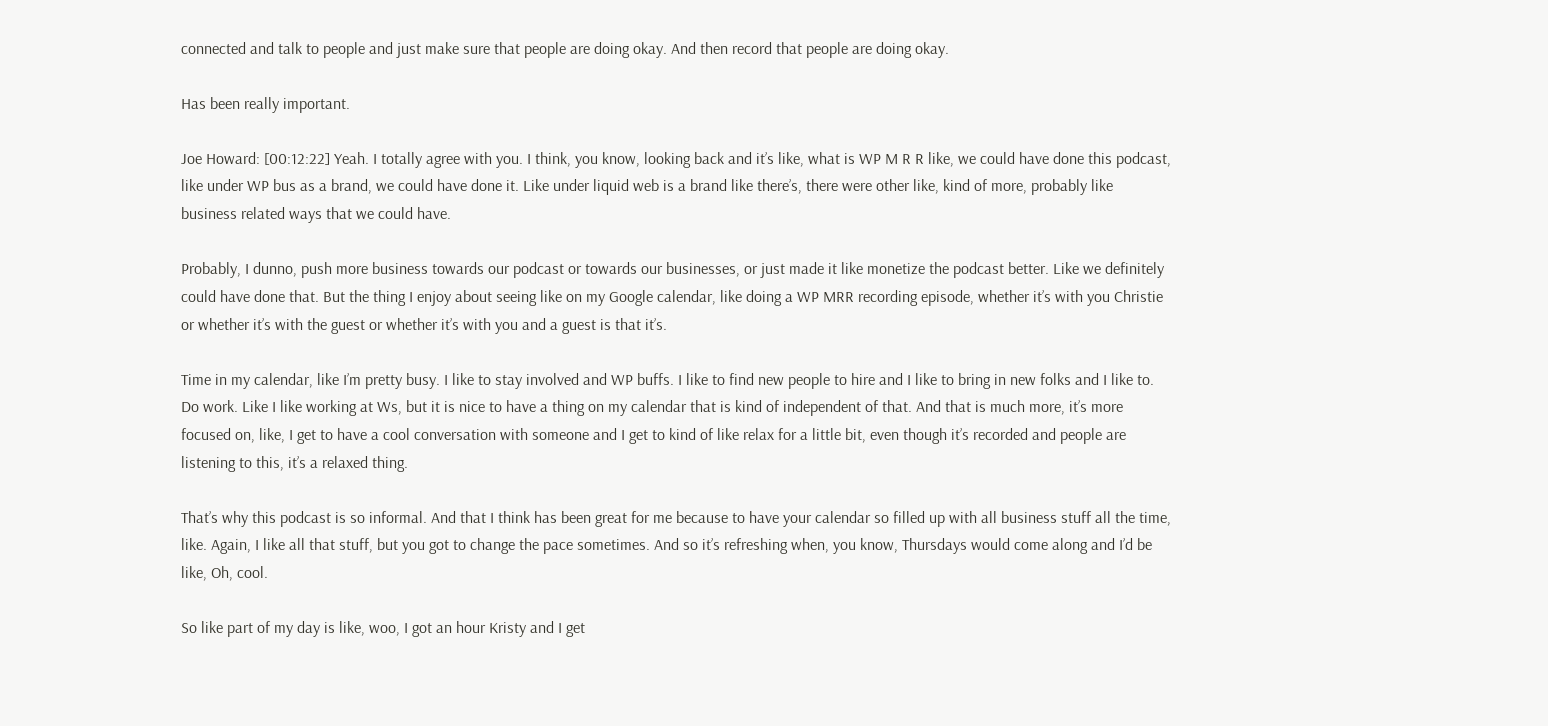connected and talk to people and just make sure that people are doing okay. And then record that people are doing okay.

Has been really important.

Joe Howard: [00:12:22] Yeah. I totally agree with you. I think, you know, looking back and it’s like, what is WP M R R like, we could have done this podcast, like under WP bus as a brand, we could have done it. Like under liquid web is a brand like there’s, there were other like, kind of more, probably like business related ways that we could have.

Probably, I dunno, push more business towards our podcast or towards our businesses, or just made it like monetize the podcast better. Like we definitely could have done that. But the thing I enjoy about seeing like on my Google calendar, like doing a WP MRR recording episode, whether it’s with you Christie or whether it’s with the guest or whether it’s with you and a guest is that it’s.

Time in my calendar, like I’m pretty busy. I like to stay involved and WP buffs. I like to find new people to hire and I like to bring in new folks and I like to. Do work. Like I like working at Ws, but it is nice to have a thing on my calendar that is kind of independent of that. And that is much more, it’s more focused on, like, I get to have a cool conversation with someone and I get to kind of like relax for a little bit, even though it’s recorded and people are listening to this, it’s a relaxed thing.

That’s why this podcast is so informal. And that I think has been great for me because to have your calendar so filled up with all business stuff all the time, like. Again, I like all that stuff, but you got to change the pace sometimes. And so it’s refreshing when, you know, Thursdays would come along and I’d be like, Oh, cool.

So like part of my day is like, woo, I got an hour Kristy and I get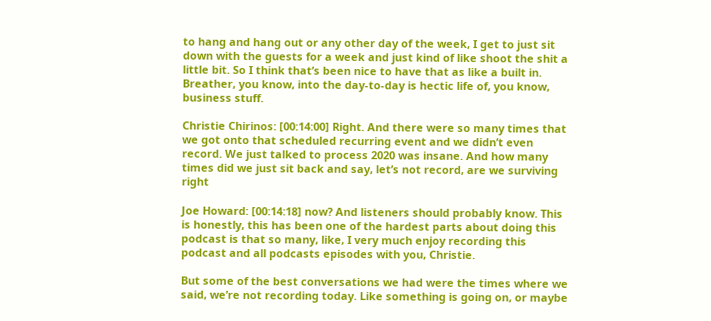to hang and hang out or any other day of the week, I get to just sit down with the guests for a week and just kind of like shoot the shit a little bit. So I think that’s been nice to have that as like a built in. Breather, you know, into the day-to-day is hectic life of, you know, business stuff.

Christie Chirinos: [00:14:00] Right. And there were so many times that we got onto that scheduled recurring event and we didn’t even record. We just talked to process 2020 was insane. And how many times did we just sit back and say, let’s not record, are we surviving right

Joe Howard: [00:14:18] now? And listeners should probably know. This is honestly, this has been one of the hardest parts about doing this podcast is that so many, like, I very much enjoy recording this podcast and all podcasts episodes with you, Christie.

But some of the best conversations we had were the times where we said, we’re not recording today. Like something is going on, or maybe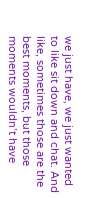we just have, we just wanted to like sit down and chat. And like, sometimes those are the best moments, but those moments wouldn’t have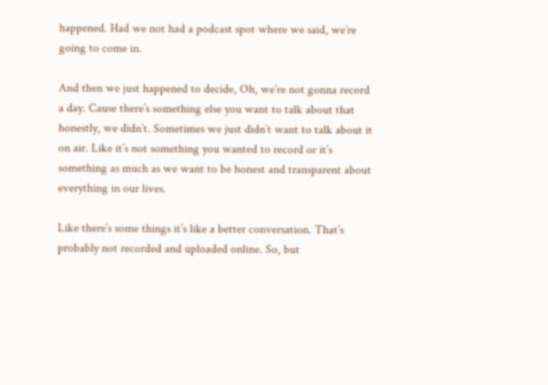happened. Had we not had a podcast spot where we said, we’re going to come in.

And then we just happened to decide, Oh, we’re not gonna record a day. Cause there’s something else you want to talk about that honestly, we didn’t. Sometimes we just didn’t want to talk about it on air. Like it’s not something you wanted to record or it’s something as much as we want to be honest and transparent about everything in our lives.

Like there’s some things it’s like a better conversation. That’s probably not recorded and uploaded online. So, but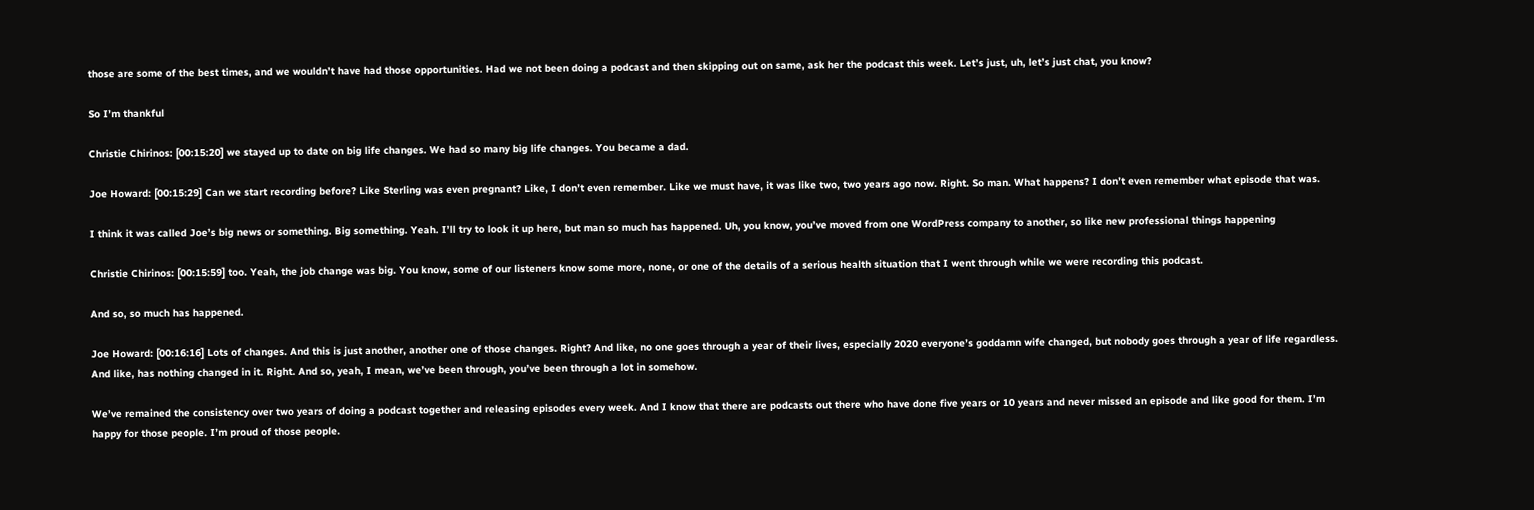those are some of the best times, and we wouldn’t have had those opportunities. Had we not been doing a podcast and then skipping out on same, ask her the podcast this week. Let’s just, uh, let’s just chat, you know?

So I’m thankful

Christie Chirinos: [00:15:20] we stayed up to date on big life changes. We had so many big life changes. You became a dad.

Joe Howard: [00:15:29] Can we start recording before? Like Sterling was even pregnant? Like, I don’t even remember. Like we must have, it was like two, two years ago now. Right. So man. What happens? I don’t even remember what episode that was.

I think it was called Joe’s big news or something. Big something. Yeah. I’ll try to look it up here, but man so much has happened. Uh, you know, you’ve moved from one WordPress company to another, so like new professional things happening

Christie Chirinos: [00:15:59] too. Yeah, the job change was big. You know, some of our listeners know some more, none, or one of the details of a serious health situation that I went through while we were recording this podcast.

And so, so much has happened.

Joe Howard: [00:16:16] Lots of changes. And this is just another, another one of those changes. Right? And like, no one goes through a year of their lives, especially 2020 everyone’s goddamn wife changed, but nobody goes through a year of life regardless. And like, has nothing changed in it. Right. And so, yeah, I mean, we’ve been through, you’ve been through a lot in somehow.

We’ve remained the consistency over two years of doing a podcast together and releasing episodes every week. And I know that there are podcasts out there who have done five years or 10 years and never missed an episode and like good for them. I’m happy for those people. I’m proud of those people.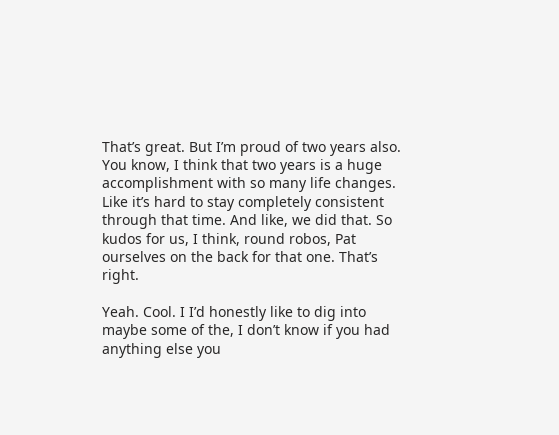That’s great. But I’m proud of two years also. You know, I think that two years is a huge accomplishment with so many life changes. Like it’s hard to stay completely consistent through that time. And like, we did that. So kudos for us, I think, round robos, Pat ourselves on the back for that one. That’s right.

Yeah. Cool. I I’d honestly like to dig into maybe some of the, I don’t know if you had anything else you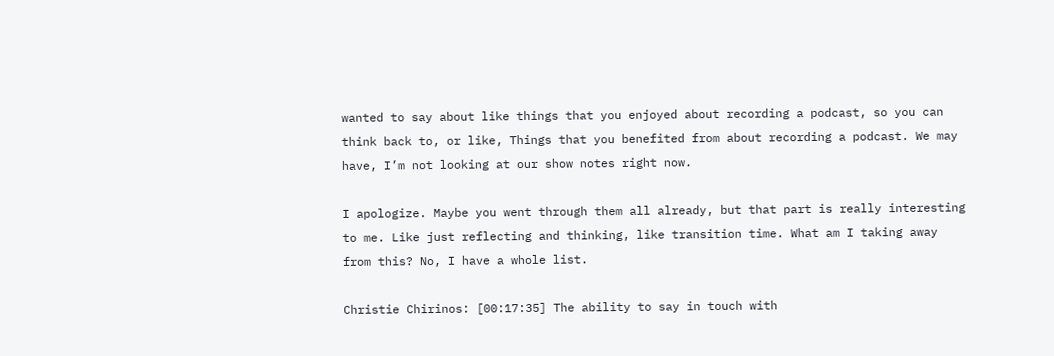wanted to say about like things that you enjoyed about recording a podcast, so you can think back to, or like, Things that you benefited from about recording a podcast. We may have, I’m not looking at our show notes right now.

I apologize. Maybe you went through them all already, but that part is really interesting to me. Like just reflecting and thinking, like transition time. What am I taking away from this? No, I have a whole list.

Christie Chirinos: [00:17:35] The ability to say in touch with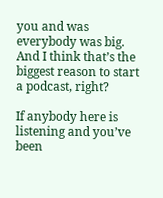you and was everybody was big. And I think that’s the biggest reason to start a podcast, right?

If anybody here is listening and you’ve been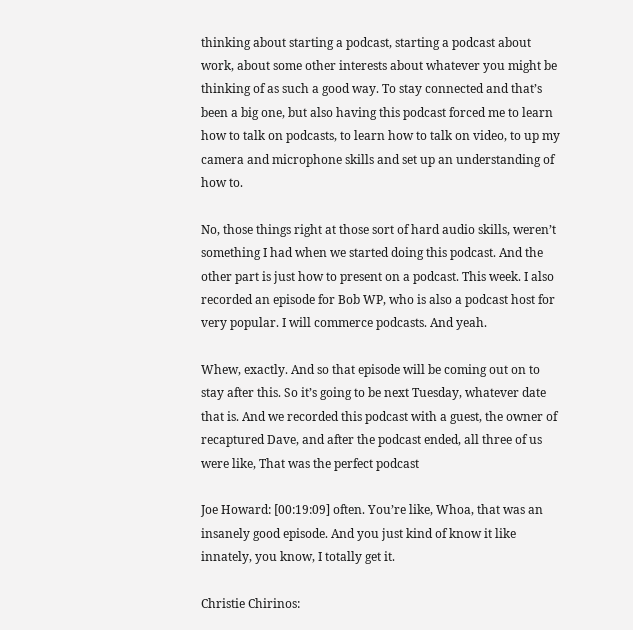thinking about starting a podcast, starting a podcast about work, about some other interests about whatever you might be thinking of as such a good way. To stay connected and that’s been a big one, but also having this podcast forced me to learn how to talk on podcasts, to learn how to talk on video, to up my camera and microphone skills and set up an understanding of how to.

No, those things right at those sort of hard audio skills, weren’t something I had when we started doing this podcast. And the other part is just how to present on a podcast. This week. I also recorded an episode for Bob WP, who is also a podcast host for very popular. I will commerce podcasts. And yeah.

Whew, exactly. And so that episode will be coming out on to stay after this. So it’s going to be next Tuesday, whatever date that is. And we recorded this podcast with a guest, the owner of recaptured Dave, and after the podcast ended, all three of us were like, That was the perfect podcast

Joe Howard: [00:19:09] often. You’re like, Whoa, that was an insanely good episode. And you just kind of know it like innately, you know, I totally get it.

Christie Chirinos: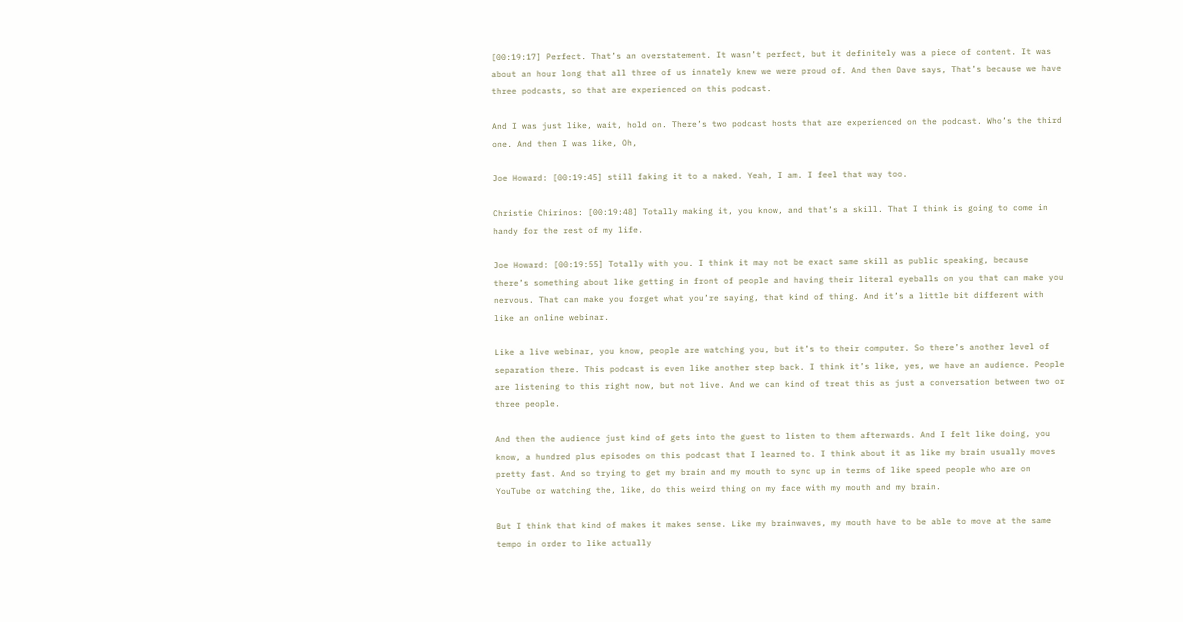[00:19:17] Perfect. That’s an overstatement. It wasn’t perfect, but it definitely was a piece of content. It was about an hour long that all three of us innately knew we were proud of. And then Dave says, That’s because we have three podcasts, so that are experienced on this podcast.

And I was just like, wait, hold on. There’s two podcast hosts that are experienced on the podcast. Who’s the third one. And then I was like, Oh,

Joe Howard: [00:19:45] still faking it to a naked. Yeah, I am. I feel that way too.

Christie Chirinos: [00:19:48] Totally making it, you know, and that’s a skill. That I think is going to come in handy for the rest of my life.

Joe Howard: [00:19:55] Totally with you. I think it may not be exact same skill as public speaking, because there’s something about like getting in front of people and having their literal eyeballs on you that can make you nervous. That can make you forget what you’re saying, that kind of thing. And it’s a little bit different with like an online webinar.

Like a live webinar, you know, people are watching you, but it’s to their computer. So there’s another level of separation there. This podcast is even like another step back. I think it’s like, yes, we have an audience. People are listening to this right now, but not live. And we can kind of treat this as just a conversation between two or three people.

And then the audience just kind of gets into the guest to listen to them afterwards. And I felt like doing, you know, a hundred plus episodes on this podcast that I learned to. I think about it as like my brain usually moves pretty fast. And so trying to get my brain and my mouth to sync up in terms of like speed people who are on YouTube or watching the, like, do this weird thing on my face with my mouth and my brain.

But I think that kind of makes it makes sense. Like my brainwaves, my mouth have to be able to move at the same tempo in order to like actually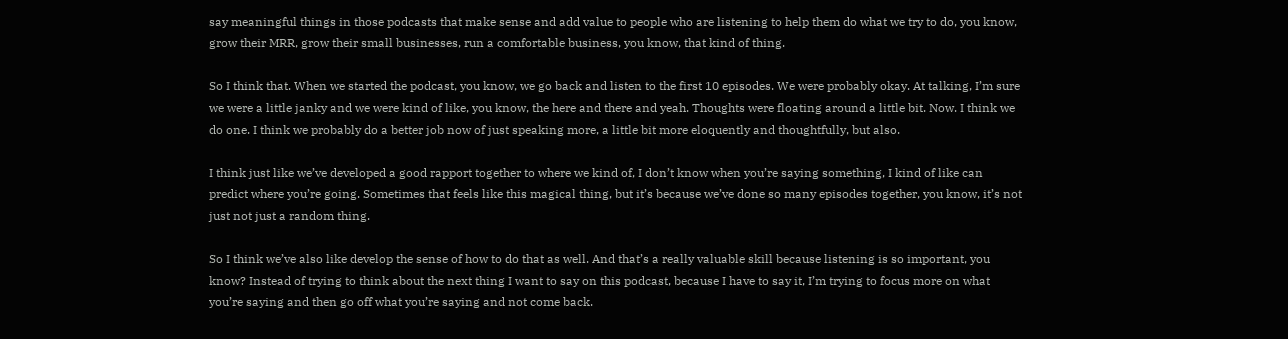say meaningful things in those podcasts that make sense and add value to people who are listening to help them do what we try to do, you know, grow their MRR, grow their small businesses, run a comfortable business, you know, that kind of thing.

So I think that. When we started the podcast, you know, we go back and listen to the first 10 episodes. We were probably okay. At talking, I’m sure we were a little janky and we were kind of like, you know, the here and there and yeah. Thoughts were floating around a little bit. Now. I think we do one. I think we probably do a better job now of just speaking more, a little bit more eloquently and thoughtfully, but also.

I think just like we’ve developed a good rapport together to where we kind of, I don’t know when you’re saying something, I kind of like can predict where you’re going. Sometimes that feels like this magical thing, but it’s because we’ve done so many episodes together, you know, it’s not just not just a random thing.

So I think we’ve also like develop the sense of how to do that as well. And that’s a really valuable skill because listening is so important, you know? Instead of trying to think about the next thing I want to say on this podcast, because I have to say it, I’m trying to focus more on what you’re saying and then go off what you’re saying and not come back.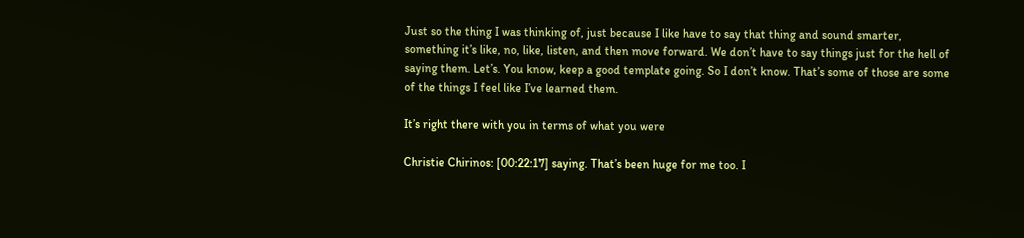Just so the thing I was thinking of, just because I like have to say that thing and sound smarter, something it’s like, no, like, listen, and then move forward. We don’t have to say things just for the hell of saying them. Let’s. You know, keep a good template going. So I don’t know. That’s some of those are some of the things I feel like I’ve learned them.

It’s right there with you in terms of what you were

Christie Chirinos: [00:22:17] saying. That’s been huge for me too. I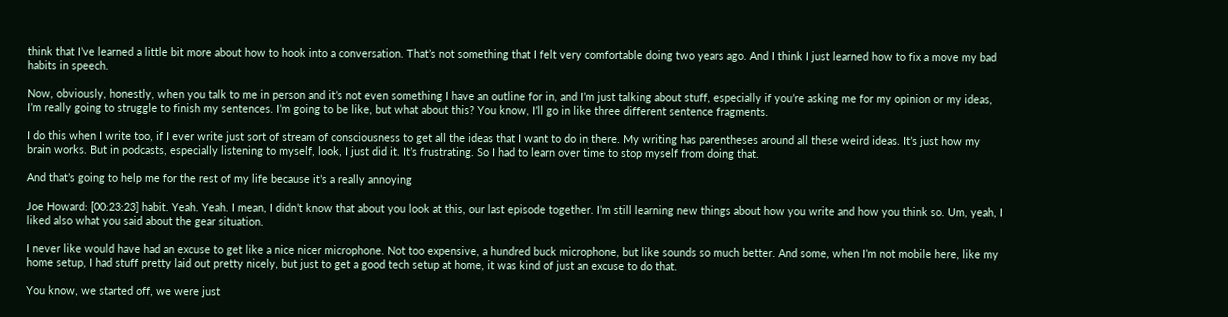think that I’ve learned a little bit more about how to hook into a conversation. That’s not something that I felt very comfortable doing two years ago. And I think I just learned how to fix a move my bad habits in speech.

Now, obviously, honestly, when you talk to me in person and it’s not even something I have an outline for in, and I’m just talking about stuff, especially if you’re asking me for my opinion or my ideas, I’m really going to struggle to finish my sentences. I’m going to be like, but what about this? You know, I’ll go in like three different sentence fragments.

I do this when I write too, if I ever write just sort of stream of consciousness to get all the ideas that I want to do in there. My writing has parentheses around all these weird ideas. It’s just how my brain works. But in podcasts, especially listening to myself, look, I just did it. It’s frustrating. So I had to learn over time to stop myself from doing that.

And that’s going to help me for the rest of my life because it’s a really annoying

Joe Howard: [00:23:23] habit. Yeah. Yeah. I mean, I didn’t know that about you look at this, our last episode together. I’m still learning new things about how you write and how you think so. Um, yeah, I liked also what you said about the gear situation.

I never like would have had an excuse to get like a nice nicer microphone. Not too expensive, a hundred buck microphone, but like sounds so much better. And some, when I’m not mobile here, like my home setup, I had stuff pretty laid out pretty nicely, but just to get a good tech setup at home, it was kind of just an excuse to do that.

You know, we started off, we were just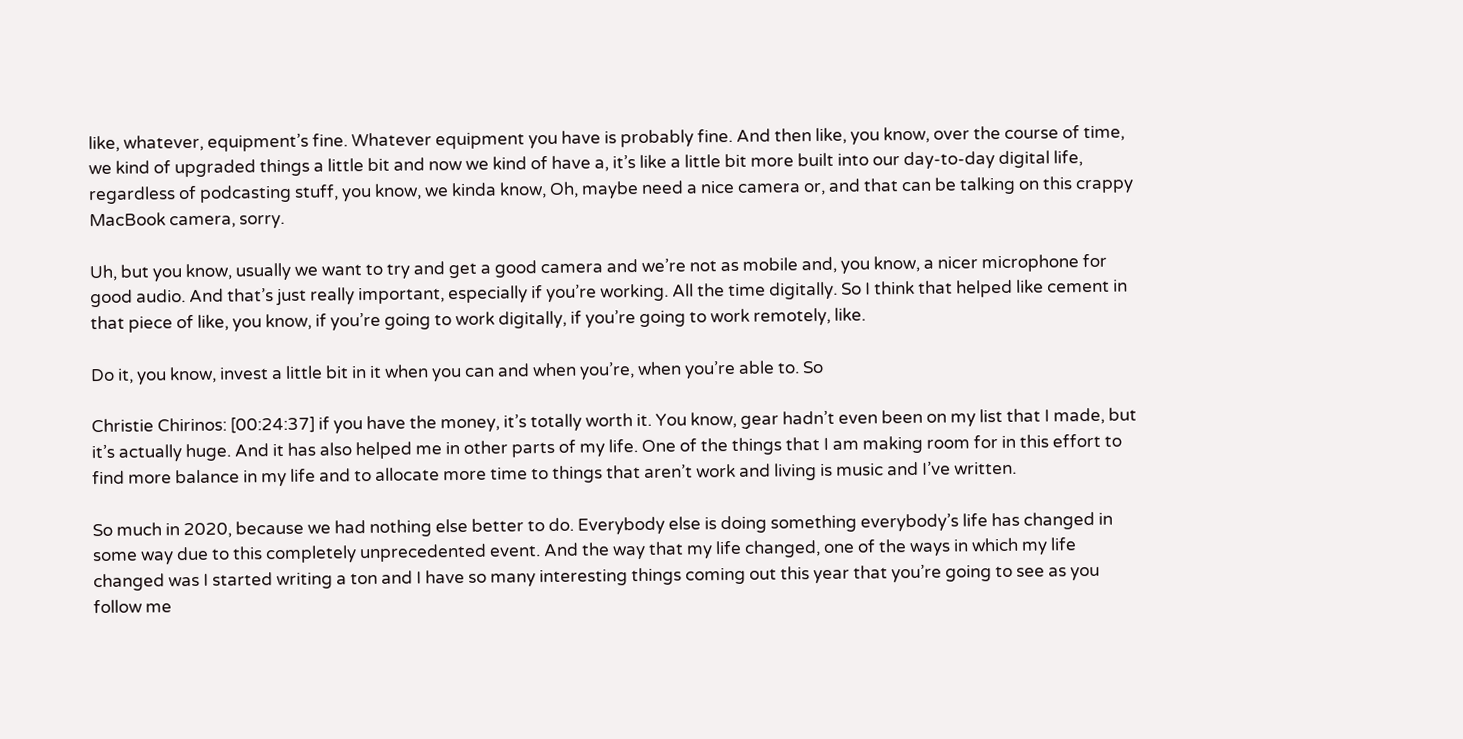like, whatever, equipment’s fine. Whatever equipment you have is probably fine. And then like, you know, over the course of time, we kind of upgraded things a little bit and now we kind of have a, it’s like a little bit more built into our day-to-day digital life, regardless of podcasting stuff, you know, we kinda know, Oh, maybe need a nice camera or, and that can be talking on this crappy MacBook camera, sorry.

Uh, but you know, usually we want to try and get a good camera and we’re not as mobile and, you know, a nicer microphone for good audio. And that’s just really important, especially if you’re working. All the time digitally. So I think that helped like cement in that piece of like, you know, if you’re going to work digitally, if you’re going to work remotely, like.

Do it, you know, invest a little bit in it when you can and when you’re, when you’re able to. So

Christie Chirinos: [00:24:37] if you have the money, it’s totally worth it. You know, gear hadn’t even been on my list that I made, but it’s actually huge. And it has also helped me in other parts of my life. One of the things that I am making room for in this effort to find more balance in my life and to allocate more time to things that aren’t work and living is music and I’ve written.

So much in 2020, because we had nothing else better to do. Everybody else is doing something everybody’s life has changed in some way due to this completely unprecedented event. And the way that my life changed, one of the ways in which my life changed was I started writing a ton and I have so many interesting things coming out this year that you’re going to see as you follow me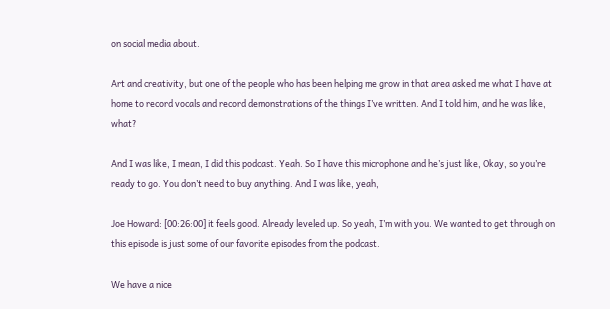on social media about.

Art and creativity, but one of the people who has been helping me grow in that area asked me what I have at home to record vocals and record demonstrations of the things I’ve written. And I told him, and he was like, what?

And I was like, I mean, I did this podcast. Yeah. So I have this microphone and he’s just like, Okay, so you’re ready to go. You don’t need to buy anything. And I was like, yeah,

Joe Howard: [00:26:00] it feels good. Already leveled up. So yeah, I’m with you. We wanted to get through on this episode is just some of our favorite episodes from the podcast.

We have a nice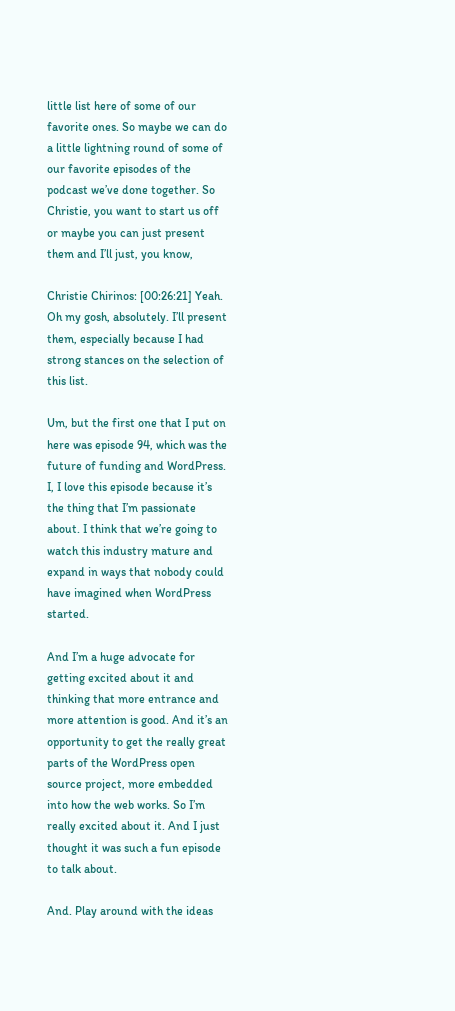little list here of some of our favorite ones. So maybe we can do a little lightning round of some of our favorite episodes of the podcast we’ve done together. So Christie, you want to start us off or maybe you can just present them and I’ll just, you know,

Christie Chirinos: [00:26:21] Yeah. Oh my gosh, absolutely. I’ll present them, especially because I had strong stances on the selection of this list.

Um, but the first one that I put on here was episode 94, which was the future of funding and WordPress. I, I love this episode because it’s the thing that I’m passionate about. I think that we’re going to watch this industry mature and expand in ways that nobody could have imagined when WordPress started.

And I’m a huge advocate for getting excited about it and thinking that more entrance and more attention is good. And it’s an opportunity to get the really great parts of the WordPress open source project, more embedded into how the web works. So I’m really excited about it. And I just thought it was such a fun episode to talk about.

And. Play around with the ideas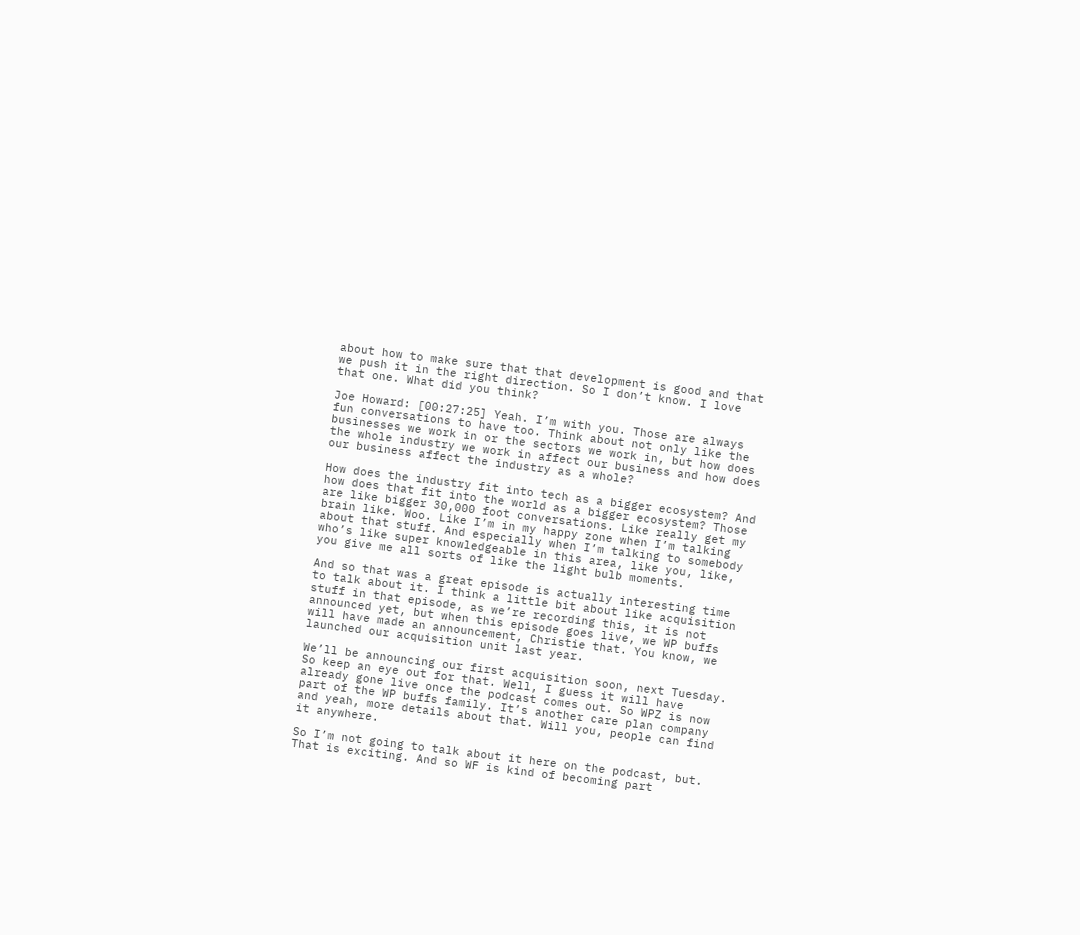about how to make sure that that development is good and that we push it in the right direction. So I don’t know. I love that one. What did you think?

Joe Howard: [00:27:25] Yeah. I’m with you. Those are always fun conversations to have too. Think about not only like the businesses we work in or the sectors we work in, but how does the whole industry we work in affect our business and how does our business affect the industry as a whole?

How does the industry fit into tech as a bigger ecosystem? And how does that fit into the world as a bigger ecosystem? Those are like bigger 30,000 foot conversations. Like really get my brain like. Woo. Like I’m in my happy zone when I’m talking about that stuff. And especially when I’m talking to somebody who’s like super knowledgeable in this area, like you, like, you give me all sorts of like the light bulb moments.

And so that was a great episode is actually interesting time to talk about it. I think a little bit about like acquisition stuff in that episode, as we’re recording this, it is not announced yet, but when this episode goes live, we WP buffs will have made an announcement, Christie that. You know, we launched our acquisition unit last year.

We’ll be announcing our first acquisition soon, next Tuesday. So keep an eye out for that. Well, I guess it will have already gone live once the podcast comes out. So WPZ is now part of the WP buffs family. It’s another care plan company and yeah, more details about that. Will you, people can find it anywhere.

So I’m not going to talk about it here on the podcast, but. That is exciting. And so WF is kind of becoming part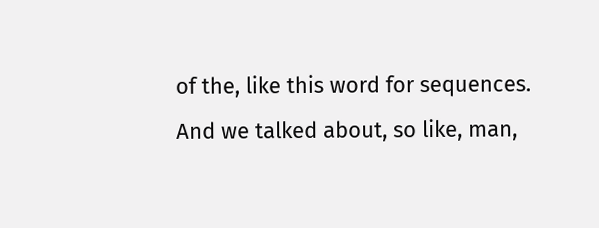of the, like this word for sequences. And we talked about, so like, man,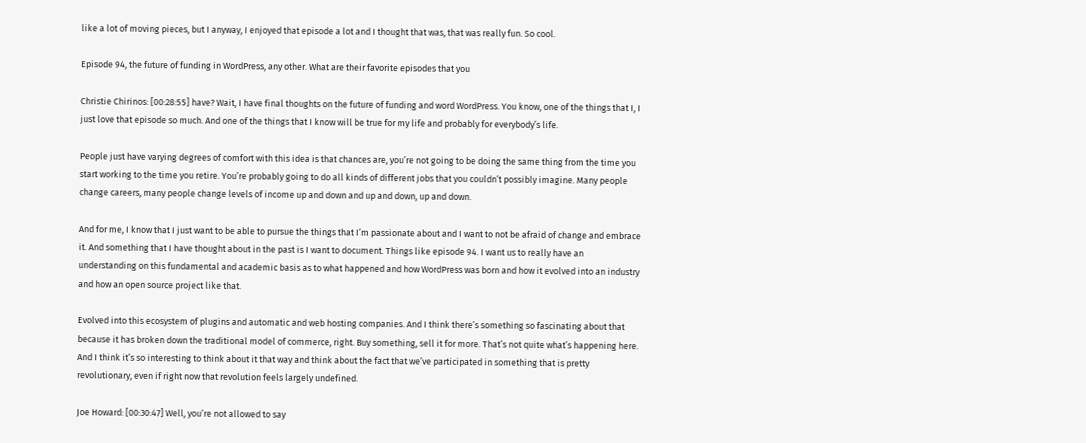like a lot of moving pieces, but I anyway, I enjoyed that episode a lot and I thought that was, that was really fun. So cool.

Episode 94, the future of funding in WordPress, any other. What are their favorite episodes that you

Christie Chirinos: [00:28:55] have? Wait, I have final thoughts on the future of funding and word WordPress. You know, one of the things that I, I just love that episode so much. And one of the things that I know will be true for my life and probably for everybody’s life.

People just have varying degrees of comfort with this idea is that chances are, you’re not going to be doing the same thing from the time you start working to the time you retire. You’re probably going to do all kinds of different jobs that you couldn’t possibly imagine. Many people change careers, many people change levels of income up and down and up and down, up and down.

And for me, I know that I just want to be able to pursue the things that I’m passionate about and I want to not be afraid of change and embrace it. And something that I have thought about in the past is I want to document. Things like episode 94. I want us to really have an understanding on this fundamental and academic basis as to what happened and how WordPress was born and how it evolved into an industry and how an open source project like that.

Evolved into this ecosystem of plugins and automatic and web hosting companies. And I think there’s something so fascinating about that because it has broken down the traditional model of commerce, right. Buy something, sell it for more. That’s not quite what’s happening here. And I think it’s so interesting to think about it that way and think about the fact that we’ve participated in something that is pretty revolutionary, even if right now that revolution feels largely undefined.

Joe Howard: [00:30:47] Well, you’re not allowed to say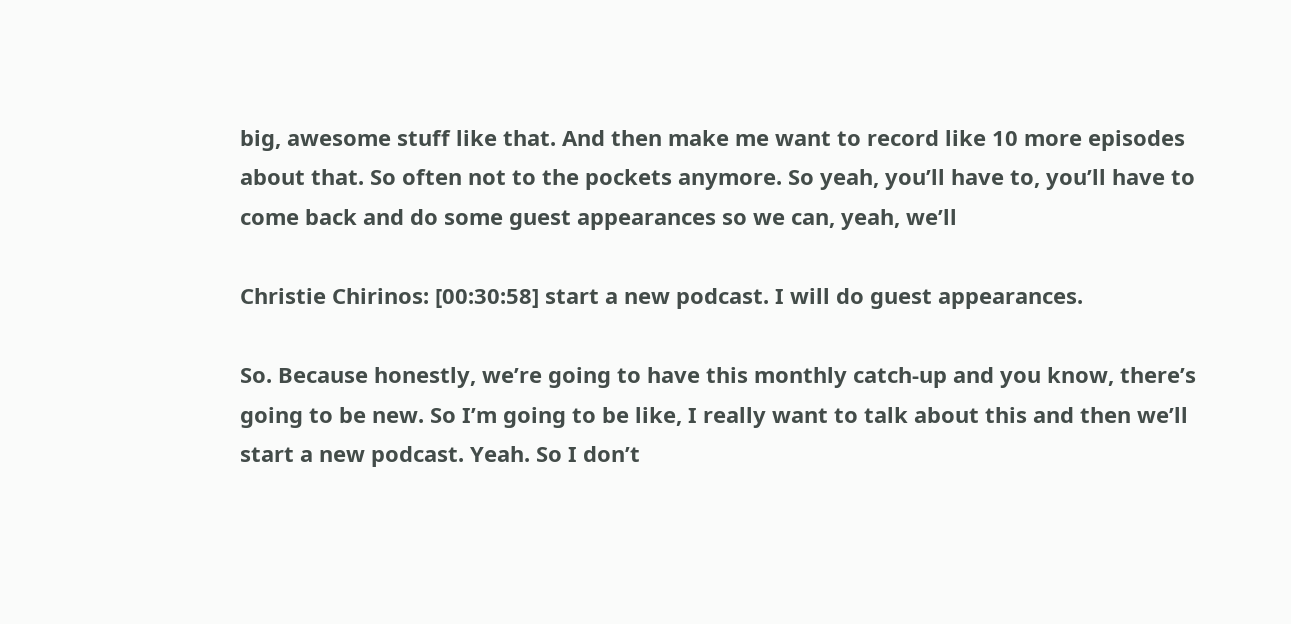big, awesome stuff like that. And then make me want to record like 10 more episodes about that. So often not to the pockets anymore. So yeah, you’ll have to, you’ll have to come back and do some guest appearances so we can, yeah, we’ll

Christie Chirinos: [00:30:58] start a new podcast. I will do guest appearances.

So. Because honestly, we’re going to have this monthly catch-up and you know, there’s going to be new. So I’m going to be like, I really want to talk about this and then we’ll start a new podcast. Yeah. So I don’t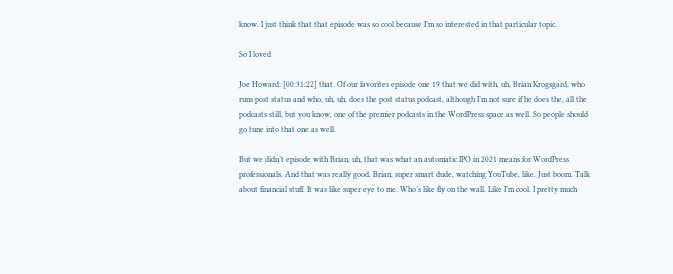know. I just think that that episode was so cool because I’m so interested in that particular topic.

So I loved

Joe Howard: [00:31:22] that. Of our favorites episode one 19 that we did with, uh, Brian Krogsgard, who runs post status and who, uh, uh, does the post status podcast, although I’m not sure if he does the, all the podcasts still, but you know, one of the premier podcasts in the WordPress space as well. So people should go tune into that one as well.

But we didn’t episode with Brian, uh, that was what an automatic IPO in 2021 means for WordPress professionals. And that was really good. Brian, super smart dude, watching YouTube, like. Just boom. Talk about financial stuff. It was like super eye to me. Who’s like fly on the wall. Like I’m cool. I pretty much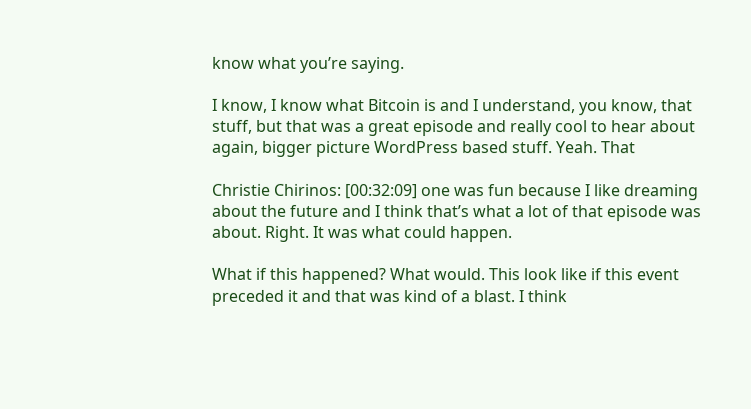know what you’re saying.

I know, I know what Bitcoin is and I understand, you know, that stuff, but that was a great episode and really cool to hear about again, bigger picture WordPress based stuff. Yeah. That

Christie Chirinos: [00:32:09] one was fun because I like dreaming about the future and I think that’s what a lot of that episode was about. Right. It was what could happen.

What if this happened? What would. This look like if this event preceded it and that was kind of a blast. I think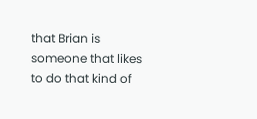that Brian is someone that likes to do that kind of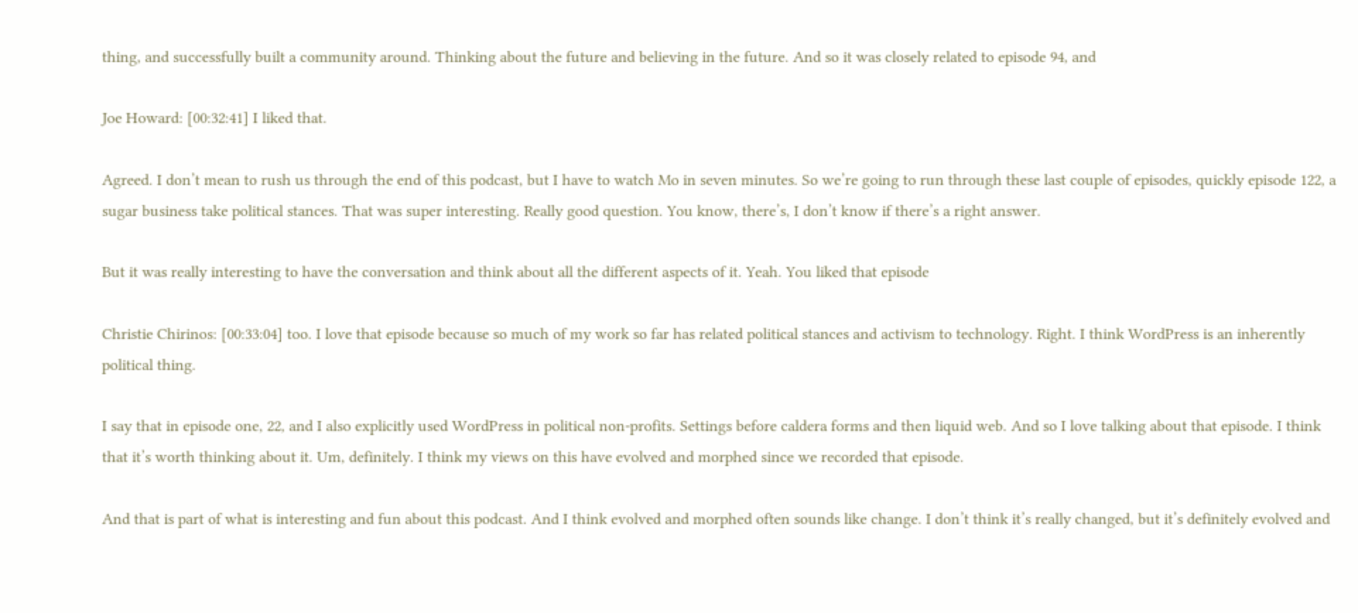thing, and successfully built a community around. Thinking about the future and believing in the future. And so it was closely related to episode 94, and

Joe Howard: [00:32:41] I liked that.

Agreed. I don’t mean to rush us through the end of this podcast, but I have to watch Mo in seven minutes. So we’re going to run through these last couple of episodes, quickly episode 122, a sugar business take political stances. That was super interesting. Really good question. You know, there’s, I don’t know if there’s a right answer.

But it was really interesting to have the conversation and think about all the different aspects of it. Yeah. You liked that episode

Christie Chirinos: [00:33:04] too. I love that episode because so much of my work so far has related political stances and activism to technology. Right. I think WordPress is an inherently political thing.

I say that in episode one, 22, and I also explicitly used WordPress in political non-profits. Settings before caldera forms and then liquid web. And so I love talking about that episode. I think that it’s worth thinking about it. Um, definitely. I think my views on this have evolved and morphed since we recorded that episode.

And that is part of what is interesting and fun about this podcast. And I think evolved and morphed often sounds like change. I don’t think it’s really changed, but it’s definitely evolved and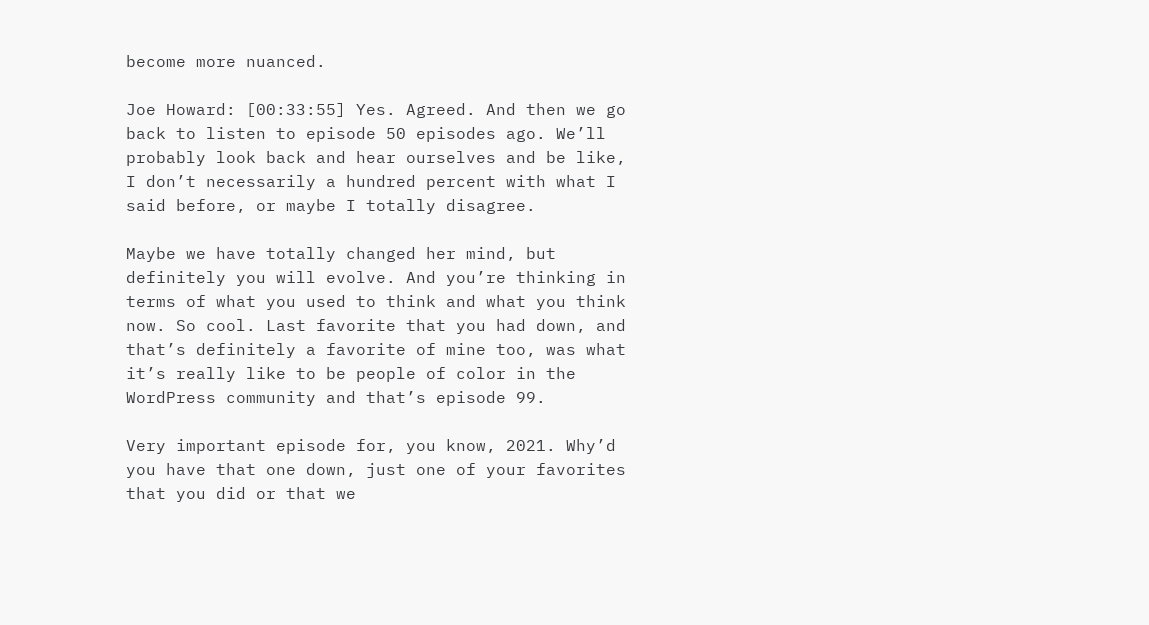become more nuanced.

Joe Howard: [00:33:55] Yes. Agreed. And then we go back to listen to episode 50 episodes ago. We’ll probably look back and hear ourselves and be like, I don’t necessarily a hundred percent with what I said before, or maybe I totally disagree.

Maybe we have totally changed her mind, but definitely you will evolve. And you’re thinking in terms of what you used to think and what you think now. So cool. Last favorite that you had down, and that’s definitely a favorite of mine too, was what it’s really like to be people of color in the WordPress community and that’s episode 99.

Very important episode for, you know, 2021. Why’d you have that one down, just one of your favorites that you did or that we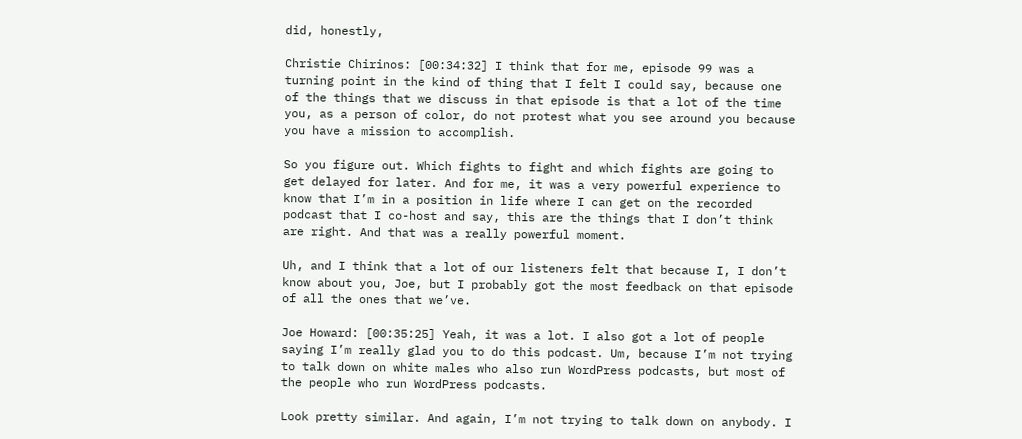did, honestly,

Christie Chirinos: [00:34:32] I think that for me, episode 99 was a turning point in the kind of thing that I felt I could say, because one of the things that we discuss in that episode is that a lot of the time you, as a person of color, do not protest what you see around you because you have a mission to accomplish.

So you figure out. Which fights to fight and which fights are going to get delayed for later. And for me, it was a very powerful experience to know that I’m in a position in life where I can get on the recorded podcast that I co-host and say, this are the things that I don’t think are right. And that was a really powerful moment.

Uh, and I think that a lot of our listeners felt that because I, I don’t know about you, Joe, but I probably got the most feedback on that episode of all the ones that we’ve.

Joe Howard: [00:35:25] Yeah, it was a lot. I also got a lot of people saying I’m really glad you to do this podcast. Um, because I’m not trying to talk down on white males who also run WordPress podcasts, but most of the people who run WordPress podcasts.

Look pretty similar. And again, I’m not trying to talk down on anybody. I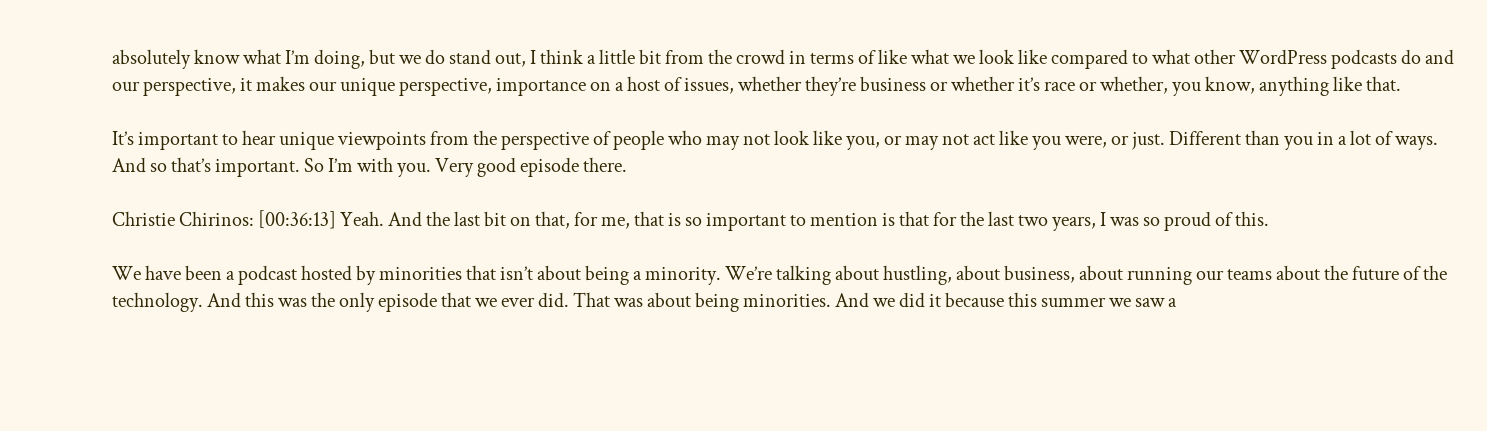absolutely know what I’m doing, but we do stand out, I think a little bit from the crowd in terms of like what we look like compared to what other WordPress podcasts do and our perspective, it makes our unique perspective, importance on a host of issues, whether they’re business or whether it’s race or whether, you know, anything like that.

It’s important to hear unique viewpoints from the perspective of people who may not look like you, or may not act like you were, or just. Different than you in a lot of ways. And so that’s important. So I’m with you. Very good episode there.

Christie Chirinos: [00:36:13] Yeah. And the last bit on that, for me, that is so important to mention is that for the last two years, I was so proud of this.

We have been a podcast hosted by minorities that isn’t about being a minority. We’re talking about hustling, about business, about running our teams about the future of the technology. And this was the only episode that we ever did. That was about being minorities. And we did it because this summer we saw a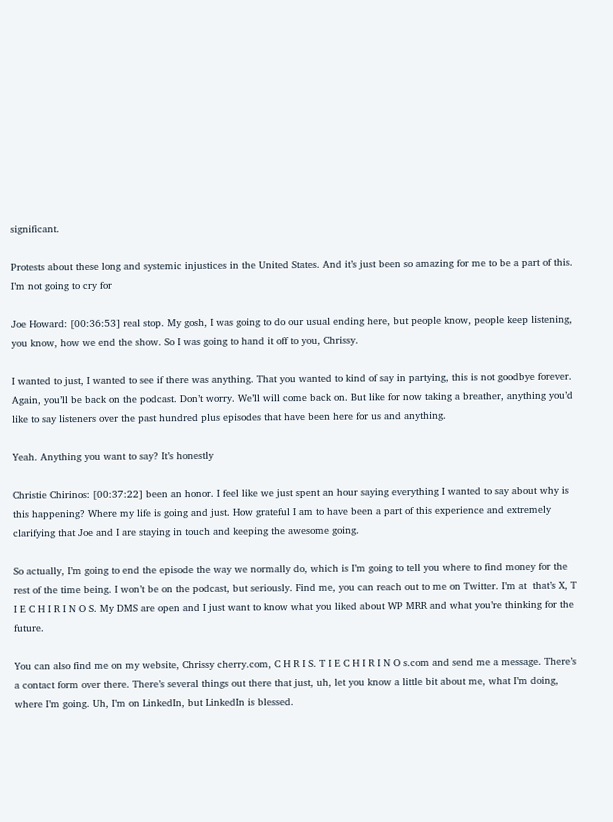significant.

Protests about these long and systemic injustices in the United States. And it’s just been so amazing for me to be a part of this. I’m not going to cry for

Joe Howard: [00:36:53] real stop. My gosh, I was going to do our usual ending here, but people know, people keep listening, you know, how we end the show. So I was going to hand it off to you, Chrissy.

I wanted to just, I wanted to see if there was anything. That you wanted to kind of say in partying, this is not goodbye forever. Again, you’ll be back on the podcast. Don’t worry. We’ll will come back on. But like for now taking a breather, anything you’d like to say listeners over the past hundred plus episodes that have been here for us and anything.

Yeah. Anything you want to say? It’s honestly

Christie Chirinos: [00:37:22] been an honor. I feel like we just spent an hour saying everything I wanted to say about why is this happening? Where my life is going and just. How grateful I am to have been a part of this experience and extremely clarifying that Joe and I are staying in touch and keeping the awesome going.

So actually, I’m going to end the episode the way we normally do, which is I’m going to tell you where to find money for the rest of the time being. I won’t be on the podcast, but seriously. Find me, you can reach out to me on Twitter. I’m at  that’s X, T I E C H I R I N O S. My DMS are open and I just want to know what you liked about WP MRR and what you’re thinking for the future.

You can also find me on my website, Chrissy cherry.com, C H R I S. T I E C H I R I N O s.com and send me a message. There’s a contact form over there. There’s several things out there that just, uh, let you know a little bit about me, what I’m doing, where I’m going. Uh, I’m on LinkedIn, but LinkedIn is blessed.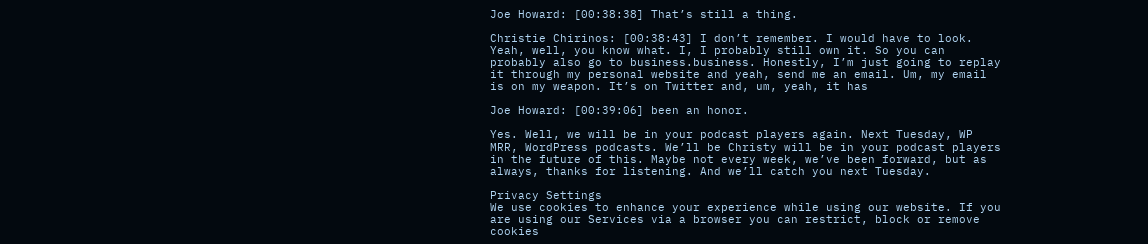Joe Howard: [00:38:38] That’s still a thing.

Christie Chirinos: [00:38:43] I don’t remember. I would have to look. Yeah, well, you know what. I, I probably still own it. So you can probably also go to business.business. Honestly, I’m just going to replay it through my personal website and yeah, send me an email. Um, my email is on my weapon. It’s on Twitter and, um, yeah, it has

Joe Howard: [00:39:06] been an honor.

Yes. Well, we will be in your podcast players again. Next Tuesday, WP MRR, WordPress podcasts. We’ll be Christy will be in your podcast players in the future of this. Maybe not every week, we’ve been forward, but as always, thanks for listening. And we’ll catch you next Tuesday.

Privacy Settings
We use cookies to enhance your experience while using our website. If you are using our Services via a browser you can restrict, block or remove cookies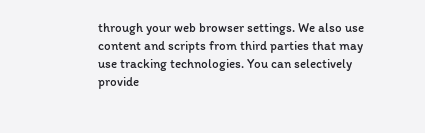through your web browser settings. We also use content and scripts from third parties that may use tracking technologies. You can selectively provide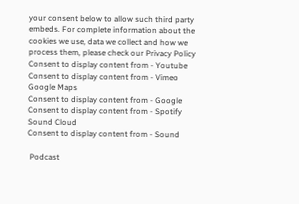your consent below to allow such third party embeds. For complete information about the cookies we use, data we collect and how we process them, please check our Privacy Policy
Consent to display content from - Youtube
Consent to display content from - Vimeo
Google Maps
Consent to display content from - Google
Consent to display content from - Spotify
Sound Cloud
Consent to display content from - Sound

 Podcast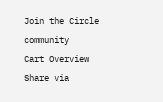Join the Circle community
Cart Overview
Share via